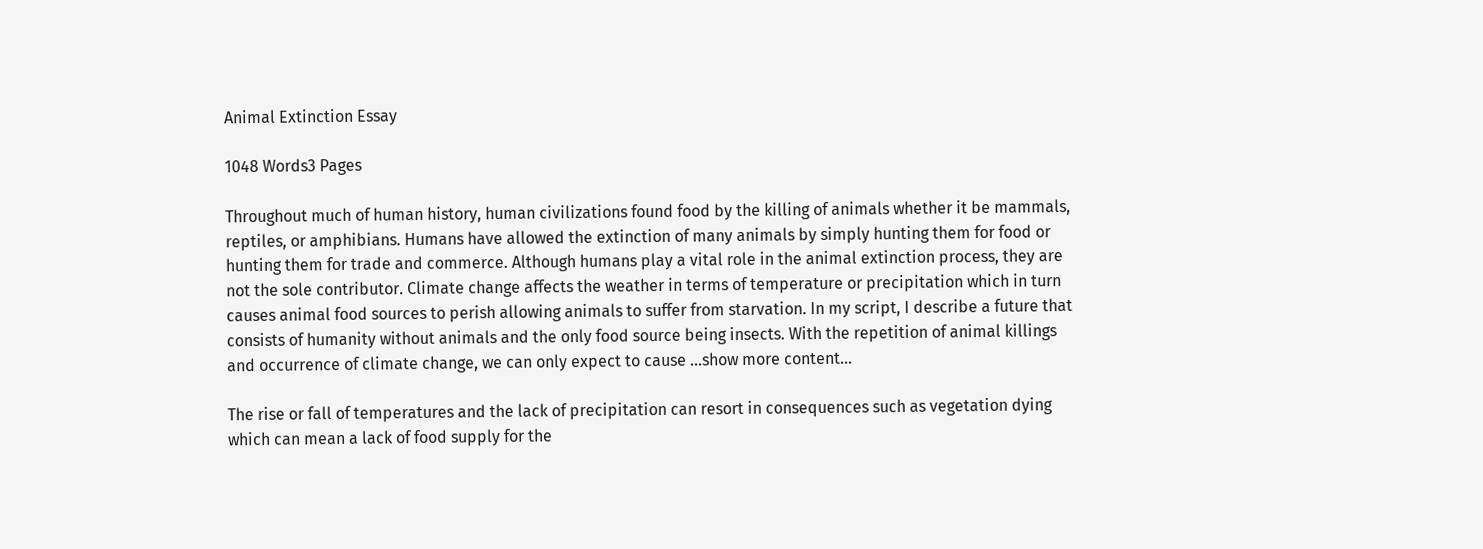Animal Extinction Essay

1048 Words3 Pages

Throughout much of human history, human civilizations found food by the killing of animals whether it be mammals, reptiles, or amphibians. Humans have allowed the extinction of many animals by simply hunting them for food or hunting them for trade and commerce. Although humans play a vital role in the animal extinction process, they are not the sole contributor. Climate change affects the weather in terms of temperature or precipitation which in turn causes animal food sources to perish allowing animals to suffer from starvation. In my script, I describe a future that consists of humanity without animals and the only food source being insects. With the repetition of animal killings and occurrence of climate change, we can only expect to cause …show more content…

The rise or fall of temperatures and the lack of precipitation can resort in consequences such as vegetation dying which can mean a lack of food supply for the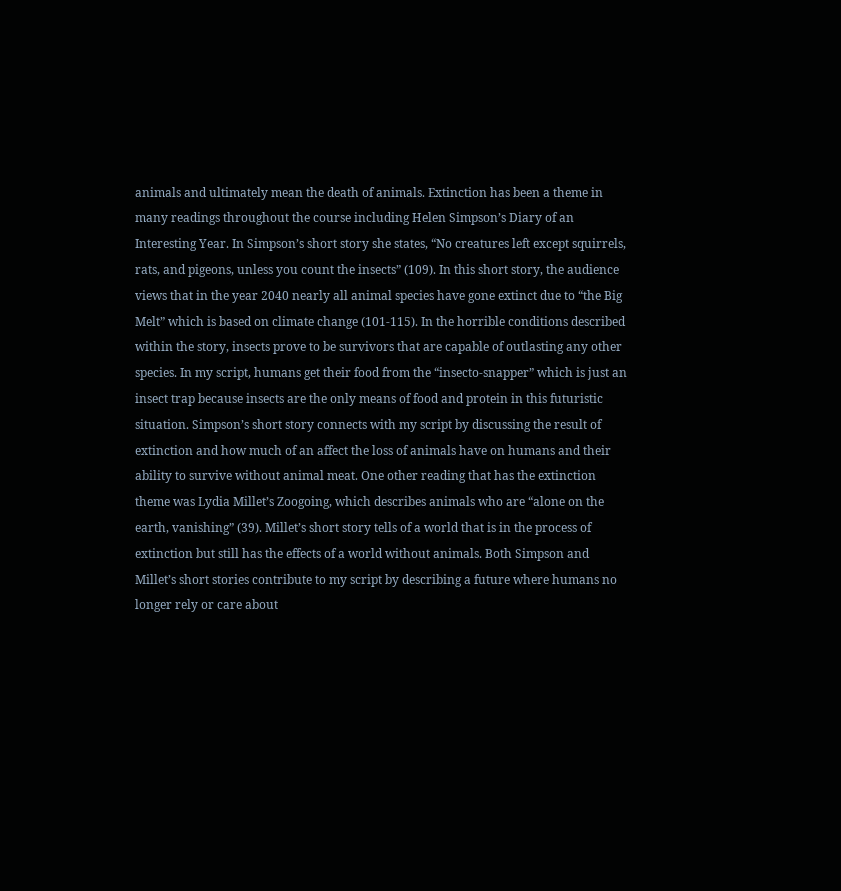animals and ultimately mean the death of animals. Extinction has been a theme in many readings throughout the course including Helen Simpson’s Diary of an Interesting Year. In Simpson’s short story she states, “No creatures left except squirrels, rats, and pigeons, unless you count the insects” (109). In this short story, the audience views that in the year 2040 nearly all animal species have gone extinct due to “the Big Melt” which is based on climate change (101-115). In the horrible conditions described within the story, insects prove to be survivors that are capable of outlasting any other species. In my script, humans get their food from the “insecto-snapper” which is just an insect trap because insects are the only means of food and protein in this futuristic situation. Simpson’s short story connects with my script by discussing the result of extinction and how much of an affect the loss of animals have on humans and their ability to survive without animal meat. One other reading that has the extinction theme was Lydia Millet’s Zoogoing, which describes animals who are “alone on the earth, vanishing” (39). Millet’s short story tells of a world that is in the process of extinction but still has the effects of a world without animals. Both Simpson and Millet’s short stories contribute to my script by describing a future where humans no longer rely or care about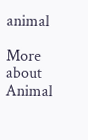animal

More about Animal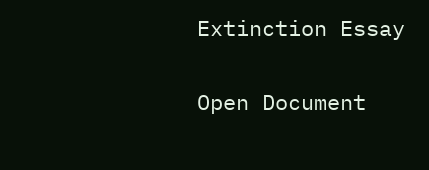Extinction Essay

Open Document